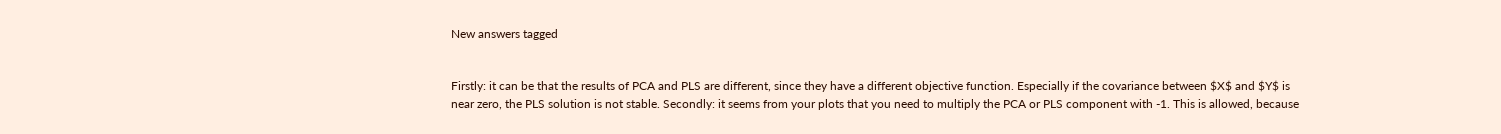New answers tagged


Firstly: it can be that the results of PCA and PLS are different, since they have a different objective function. Especially if the covariance between $X$ and $Y$ is near zero, the PLS solution is not stable. Secondly: it seems from your plots that you need to multiply the PCA or PLS component with -1. This is allowed, because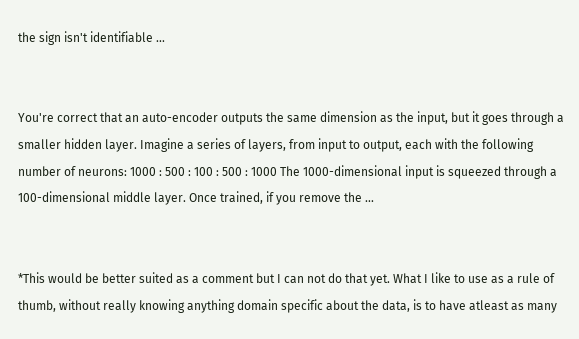the sign isn't identifiable ...


You're correct that an auto-encoder outputs the same dimension as the input, but it goes through a smaller hidden layer. Imagine a series of layers, from input to output, each with the following number of neurons: 1000 : 500 : 100 : 500 : 1000 The 1000-dimensional input is squeezed through a 100-dimensional middle layer. Once trained, if you remove the ...


*This would be better suited as a comment but I can not do that yet. What I like to use as a rule of thumb, without really knowing anything domain specific about the data, is to have atleast as many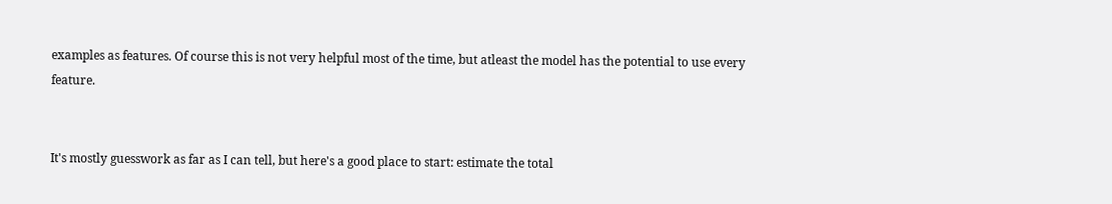examples as features. Of course this is not very helpful most of the time, but atleast the model has the potential to use every feature.


It's mostly guesswork as far as I can tell, but here's a good place to start: estimate the total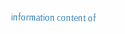information content of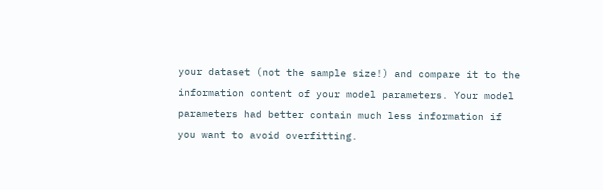your dataset (not the sample size!) and compare it to the information content of your model parameters. Your model parameters had better contain much less information if you want to avoid overfitting.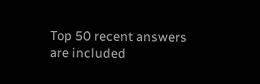Top 50 recent answers are included